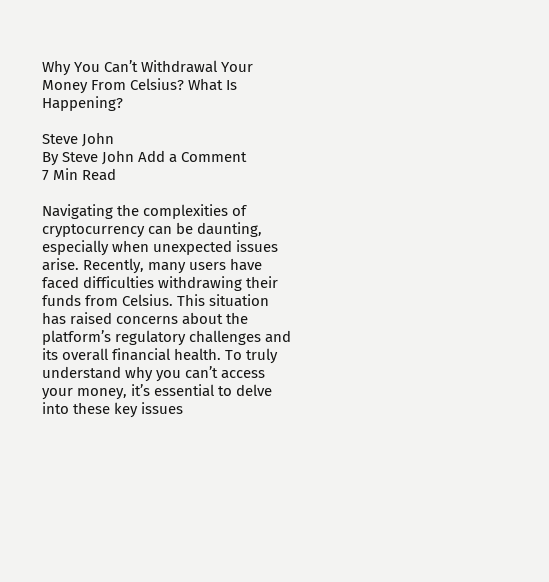Why You Can’t Withdrawal Your Money From Celsius? What Is Happening?

Steve John
By Steve John Add a Comment
7 Min Read

Navigating the complexities of cryptocurrency can be daunting, especially when unexpected issues arise. Recently, many users have faced difficulties withdrawing their funds from Celsius. This situation has raised concerns about the platform’s regulatory challenges and its overall financial health. To truly understand why you can’t access your money, it’s essential to delve into these key issues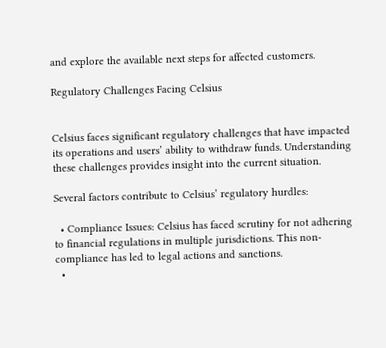and explore the available next steps for affected customers.

Regulatory Challenges Facing Celsius


Celsius faces significant regulatory challenges that have impacted its operations and users’ ability to withdraw funds. Understanding these challenges provides insight into the current situation.

Several factors contribute to Celsius’ regulatory hurdles:

  • Compliance Issues: Celsius has faced scrutiny for not adhering to financial regulations in multiple jurisdictions. This non-compliance has led to legal actions and sanctions.
  •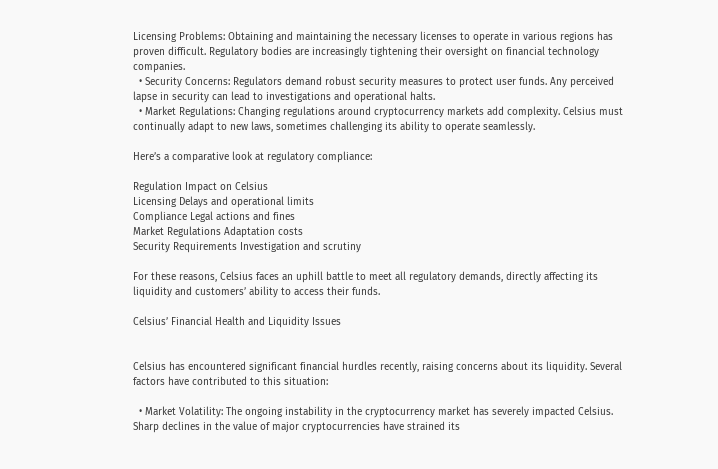Licensing Problems: Obtaining and maintaining the necessary licenses to operate in various regions has proven difficult. Regulatory bodies are increasingly tightening their oversight on financial technology companies.
  • Security Concerns: Regulators demand robust security measures to protect user funds. Any perceived lapse in security can lead to investigations and operational halts.
  • Market Regulations: Changing regulations around cryptocurrency markets add complexity. Celsius must continually adapt to new laws, sometimes challenging its ability to operate seamlessly.

Here’s a comparative look at regulatory compliance:

Regulation Impact on Celsius
Licensing Delays and operational limits
Compliance Legal actions and fines
Market Regulations Adaptation costs
Security Requirements Investigation and scrutiny

For these reasons, Celsius faces an uphill battle to meet all regulatory demands, directly affecting its liquidity and customers’ ability to access their funds.

Celsius’ Financial Health and Liquidity Issues


Celsius has encountered significant financial hurdles recently, raising concerns about its liquidity. Several factors have contributed to this situation:

  • Market Volatility: The ongoing instability in the cryptocurrency market has severely impacted Celsius. Sharp declines in the value of major cryptocurrencies have strained its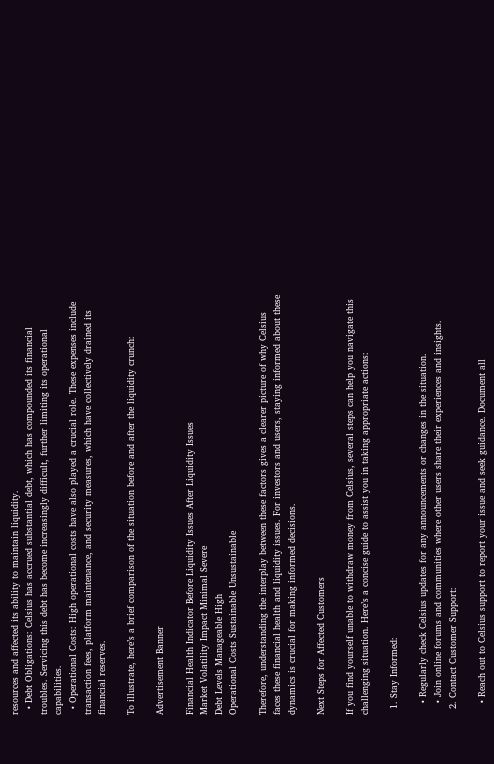resources and affected its ability to maintain liquidity.
  • Debt Obligations: Celsius has accrued substantial debt, which has compounded its financial troubles. Servicing this debt has become increasingly difficult, further limiting its operational capabilities.
  • Operational Costs: High operational costs have also played a crucial role. These expenses include transaction fees, platform maintenance, and security measures, which have collectively drained its financial reserves.

To illustrate, here’s a brief comparison of the situation before and after the liquidity crunch:

Advertisement Banner

Financial Health Indicator Before Liquidity Issues After Liquidity Issues
Market Volatility Impact Minimal Severe
Debt Levels Manageable High
Operational Costs Sustainable Unsustainable

Therefore, understanding the interplay between these factors gives a clearer picture of why Celsius faces these financial health and liquidity issues. For investors and users, staying informed about these dynamics is crucial for making informed decisions.

Next Steps for Affected Customers

If you find yourself unable to withdraw money from Celsius, several steps can help you navigate this challenging situation. Here’s a concise guide to assist you in taking appropriate actions:

  1. Stay Informed:

    • Regularly check Celsius updates for any announcements or changes in the situation.
    • Join online forums and communities where other users share their experiences and insights.
  2. Contact Customer Support:

    • Reach out to Celsius support to report your issue and seek guidance. Document all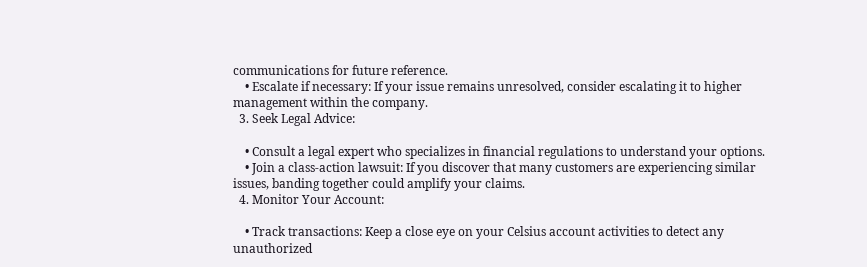communications for future reference.
    • Escalate if necessary: If your issue remains unresolved, consider escalating it to higher management within the company.
  3. Seek Legal Advice:

    • Consult a legal expert who specializes in financial regulations to understand your options.
    • Join a class-action lawsuit: If you discover that many customers are experiencing similar issues, banding together could amplify your claims.
  4. Monitor Your Account:

    • Track transactions: Keep a close eye on your Celsius account activities to detect any unauthorized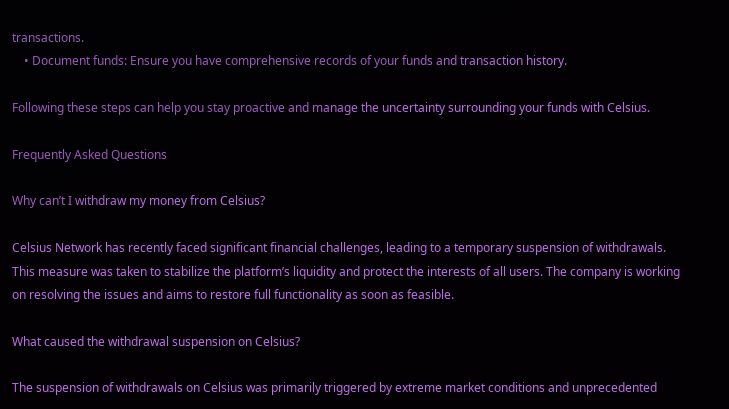transactions.
    • Document funds: Ensure you have comprehensive records of your funds and transaction history.

Following these steps can help you stay proactive and manage the uncertainty surrounding your funds with Celsius.

Frequently Asked Questions

Why can’t I withdraw my money from Celsius?

Celsius Network has recently faced significant financial challenges, leading to a temporary suspension of withdrawals. This measure was taken to stabilize the platform’s liquidity and protect the interests of all users. The company is working on resolving the issues and aims to restore full functionality as soon as feasible.

What caused the withdrawal suspension on Celsius?

The suspension of withdrawals on Celsius was primarily triggered by extreme market conditions and unprecedented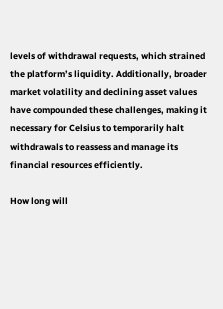levels of withdrawal requests, which strained the platform’s liquidity. Additionally, broader market volatility and declining asset values have compounded these challenges, making it necessary for Celsius to temporarily halt withdrawals to reassess and manage its financial resources efficiently.

How long will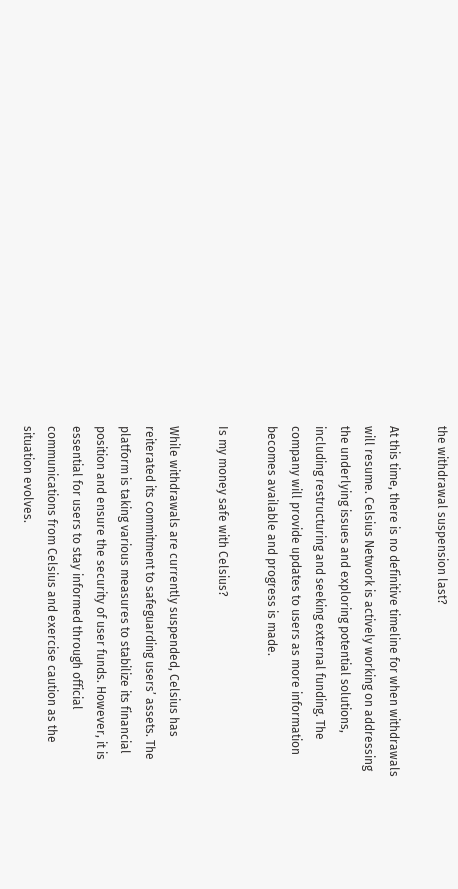the withdrawal suspension last?

At this time, there is no definitive timeline for when withdrawals will resume. Celsius Network is actively working on addressing the underlying issues and exploring potential solutions, including restructuring and seeking external funding. The company will provide updates to users as more information becomes available and progress is made.

Is my money safe with Celsius?

While withdrawals are currently suspended, Celsius has reiterated its commitment to safeguarding users’ assets. The platform is taking various measures to stabilize its financial position and ensure the security of user funds. However, it is essential for users to stay informed through official communications from Celsius and exercise caution as the situation evolves.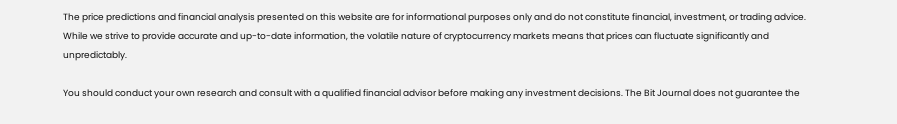The price predictions and financial analysis presented on this website are for informational purposes only and do not constitute financial, investment, or trading advice. While we strive to provide accurate and up-to-date information, the volatile nature of cryptocurrency markets means that prices can fluctuate significantly and unpredictably.

You should conduct your own research and consult with a qualified financial advisor before making any investment decisions. The Bit Journal does not guarantee the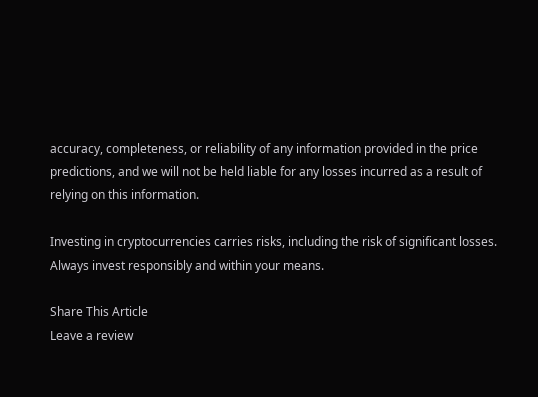accuracy, completeness, or reliability of any information provided in the price predictions, and we will not be held liable for any losses incurred as a result of relying on this information.

Investing in cryptocurrencies carries risks, including the risk of significant losses. Always invest responsibly and within your means.

Share This Article
Leave a review